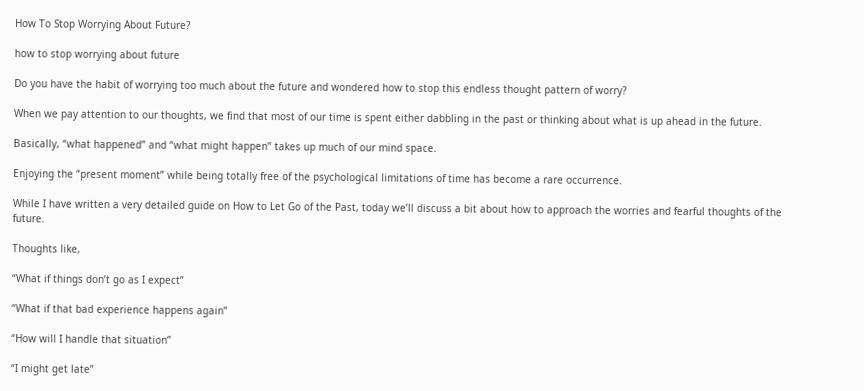How To Stop Worrying About Future?

how to stop worrying about future

Do you have the habit of worrying too much about the future and wondered how to stop this endless thought pattern of worry?

When we pay attention to our thoughts, we find that most of our time is spent either dabbling in the past or thinking about what is up ahead in the future.

Basically, “what happened” and “what might happen” takes up much of our mind space.

Enjoying the “present moment” while being totally free of the psychological limitations of time has become a rare occurrence.

While I have written a very detailed guide on How to Let Go of the Past, today we’ll discuss a bit about how to approach the worries and fearful thoughts of the future.

Thoughts like,

“What if things don’t go as I expect”

“What if that bad experience happens again”

“How will I handle that situation”

“I might get late”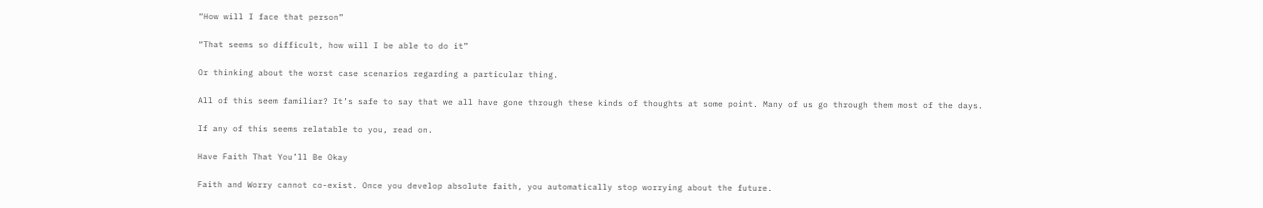“How will I face that person”

“That seems so difficult, how will I be able to do it”

Or thinking about the worst case scenarios regarding a particular thing.

All of this seem familiar? It’s safe to say that we all have gone through these kinds of thoughts at some point. Many of us go through them most of the days.

If any of this seems relatable to you, read on.

Have Faith That You’ll Be Okay

Faith and Worry cannot co-exist. Once you develop absolute faith, you automatically stop worrying about the future.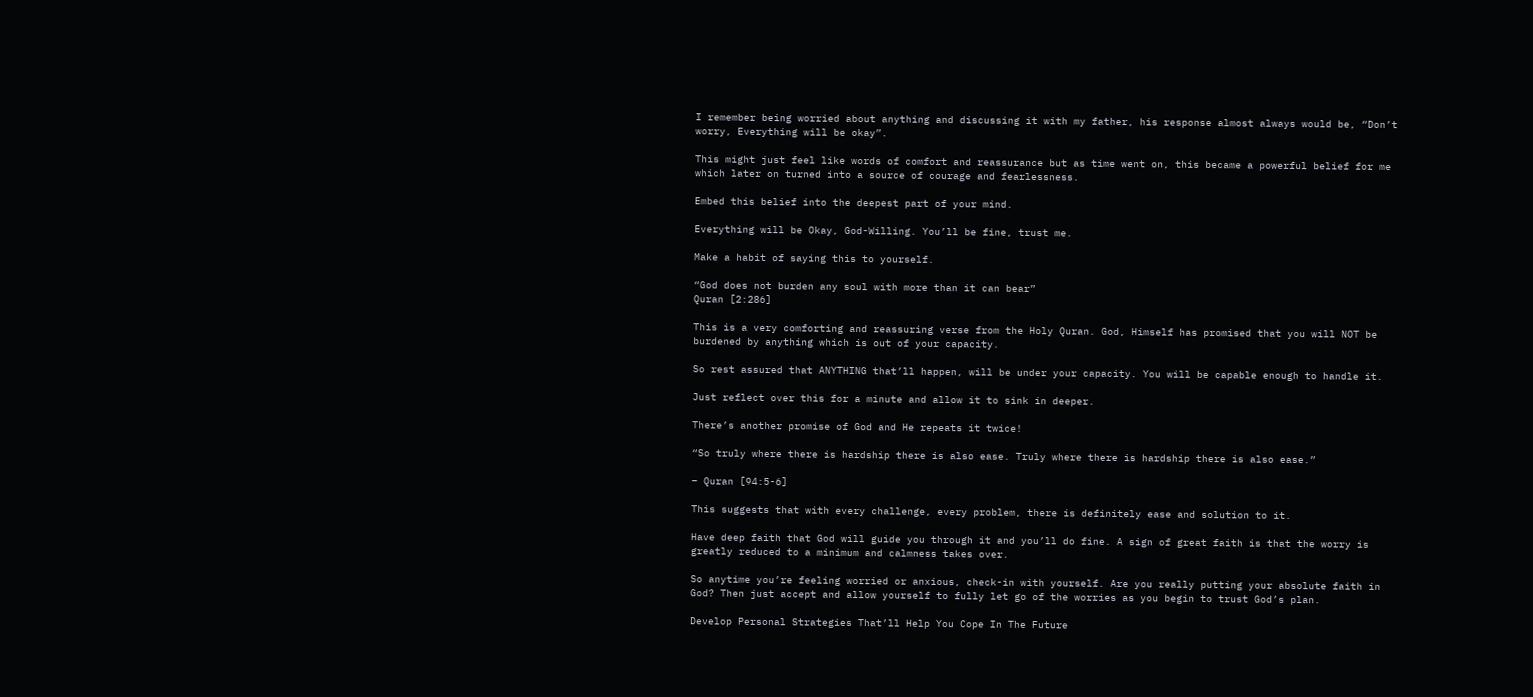I remember being worried about anything and discussing it with my father, his response almost always would be, “Don’t worry, Everything will be okay”.

This might just feel like words of comfort and reassurance but as time went on, this became a powerful belief for me which later on turned into a source of courage and fearlessness.

Embed this belief into the deepest part of your mind.

Everything will be Okay, God-Willing. You’ll be fine, trust me.

Make a habit of saying this to yourself.

“God does not burden any soul with more than it can bear”
Quran [2:286]

This is a very comforting and reassuring verse from the Holy Quran. God, Himself has promised that you will NOT be burdened by anything which is out of your capacity.

So rest assured that ANYTHING that’ll happen, will be under your capacity. You will be capable enough to handle it.

Just reflect over this for a minute and allow it to sink in deeper.

There’s another promise of God and He repeats it twice!

“So truly where there is hardship there is also ease. Truly where there is hardship there is also ease.”

– Quran [94:5-6]

This suggests that with every challenge, every problem, there is definitely ease and solution to it.

Have deep faith that God will guide you through it and you’ll do fine. A sign of great faith is that the worry is greatly reduced to a minimum and calmness takes over.

So anytime you’re feeling worried or anxious, check-in with yourself. Are you really putting your absolute faith in God? Then just accept and allow yourself to fully let go of the worries as you begin to trust God’s plan.

Develop Personal Strategies That’ll Help You Cope In The Future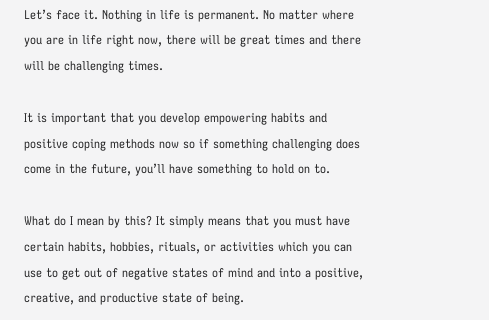Let’s face it. Nothing in life is permanent. No matter where you are in life right now, there will be great times and there will be challenging times.

It is important that you develop empowering habits and positive coping methods now so if something challenging does come in the future, you’ll have something to hold on to.

What do I mean by this? It simply means that you must have certain habits, hobbies, rituals, or activities which you can use to get out of negative states of mind and into a positive, creative, and productive state of being.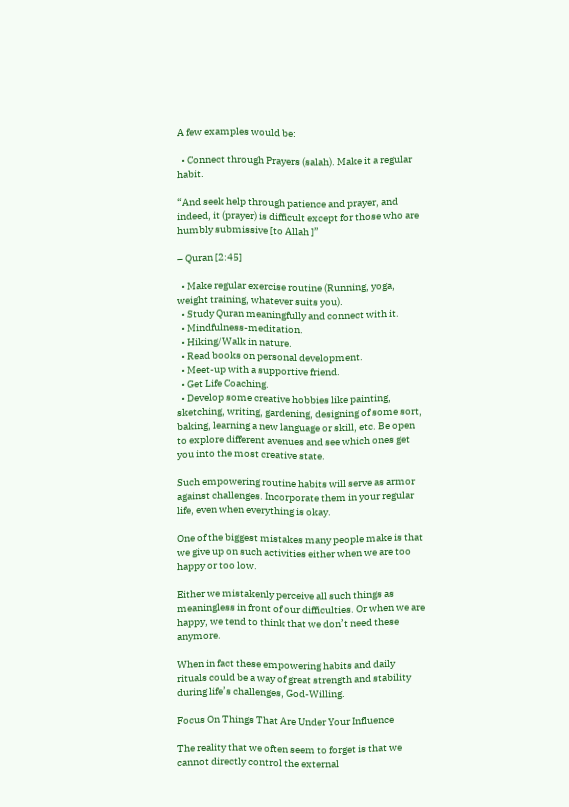A few examples would be:

  • Connect through Prayers (salah). Make it a regular habit.

“And seek help through patience and prayer, and indeed, it (prayer) is difficult except for those who are humbly submissive [to Allah ]”

– Quran [2:45]

  • Make regular exercise routine (Running, yoga, weight training, whatever suits you).
  • Study Quran meaningfully and connect with it.
  • Mindfulness-meditation.
  • Hiking/Walk in nature.
  • Read books on personal development.
  • Meet-up with a supportive friend.
  • Get Life Coaching.
  • Develop some creative hobbies like painting, sketching, writing, gardening, designing of some sort, baking, learning a new language or skill, etc. Be open to explore different avenues and see which ones get you into the most creative state.

Such empowering routine habits will serve as armor against challenges. Incorporate them in your regular life, even when everything is okay.

One of the biggest mistakes many people make is that we give up on such activities either when we are too happy or too low.

Either we mistakenly perceive all such things as meaningless in front of our difficulties. Or when we are happy, we tend to think that we don’t need these anymore.

When in fact these empowering habits and daily rituals could be a way of great strength and stability during life’s challenges, God-Willing.

Focus On Things That Are Under Your Influence

The reality that we often seem to forget is that we cannot directly control the external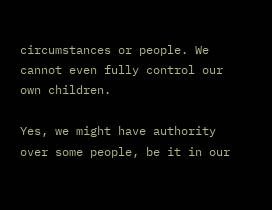circumstances or people. We cannot even fully control our own children.

Yes, we might have authority over some people, be it in our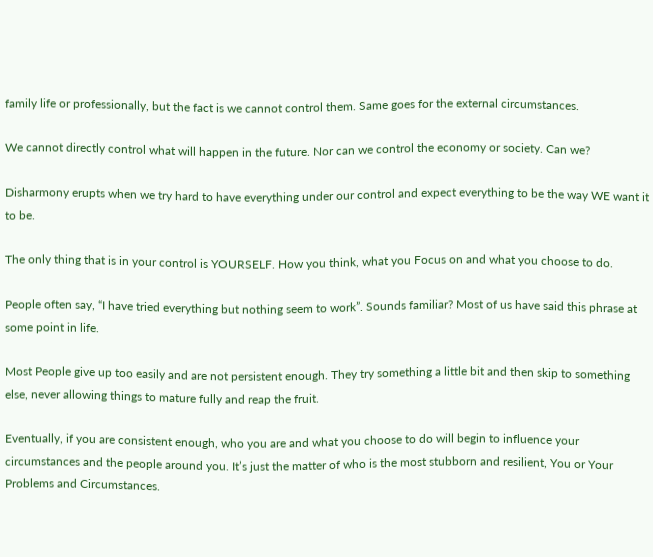family life or professionally, but the fact is we cannot control them. Same goes for the external circumstances.

We cannot directly control what will happen in the future. Nor can we control the economy or society. Can we?

Disharmony erupts when we try hard to have everything under our control and expect everything to be the way WE want it to be.

The only thing that is in your control is YOURSELF. How you think, what you Focus on and what you choose to do.

People often say, “I have tried everything but nothing seem to work”. Sounds familiar? Most of us have said this phrase at some point in life.

Most People give up too easily and are not persistent enough. They try something a little bit and then skip to something else, never allowing things to mature fully and reap the fruit.

Eventually, if you are consistent enough, who you are and what you choose to do will begin to influence your circumstances and the people around you. It’s just the matter of who is the most stubborn and resilient, You or Your Problems and Circumstances.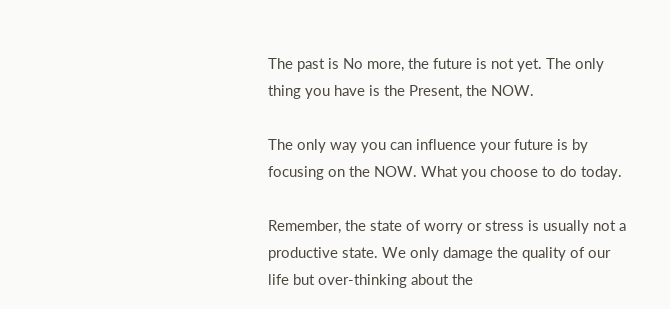The past is No more, the future is not yet. The only thing you have is the Present, the NOW.

The only way you can influence your future is by focusing on the NOW. What you choose to do today.

Remember, the state of worry or stress is usually not a productive state. We only damage the quality of our life but over-thinking about the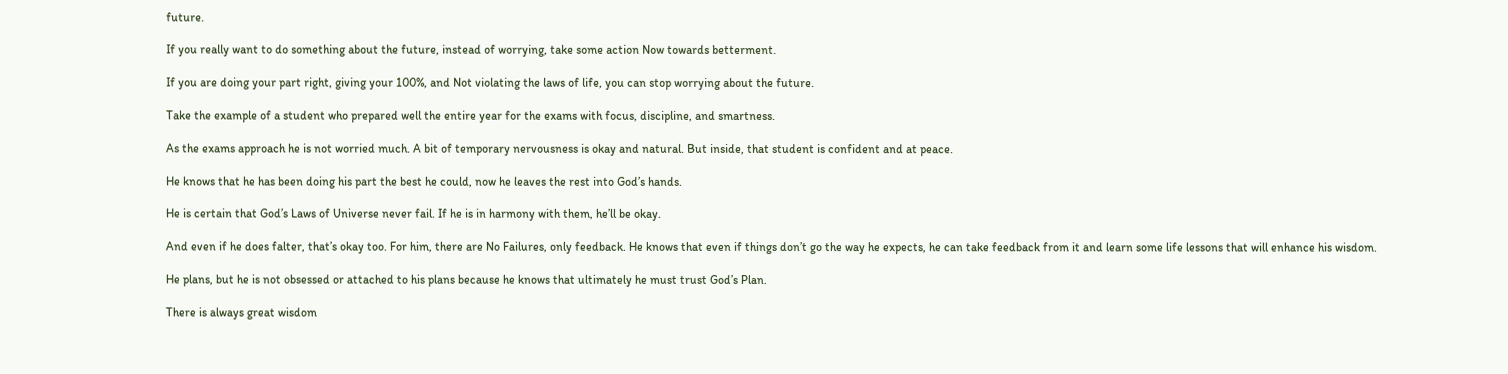future.

If you really want to do something about the future, instead of worrying, take some action Now towards betterment.

If you are doing your part right, giving your 100%, and Not violating the laws of life, you can stop worrying about the future.

Take the example of a student who prepared well the entire year for the exams with focus, discipline, and smartness.

As the exams approach he is not worried much. A bit of temporary nervousness is okay and natural. But inside, that student is confident and at peace.

He knows that he has been doing his part the best he could, now he leaves the rest into God’s hands.

He is certain that God’s Laws of Universe never fail. If he is in harmony with them, he’ll be okay.

And even if he does falter, that’s okay too. For him, there are No Failures, only feedback. He knows that even if things don’t go the way he expects, he can take feedback from it and learn some life lessons that will enhance his wisdom.

He plans, but he is not obsessed or attached to his plans because he knows that ultimately he must trust God’s Plan.

There is always great wisdom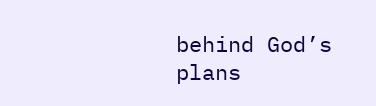behind God’s plans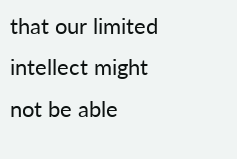that our limited intellect might not be able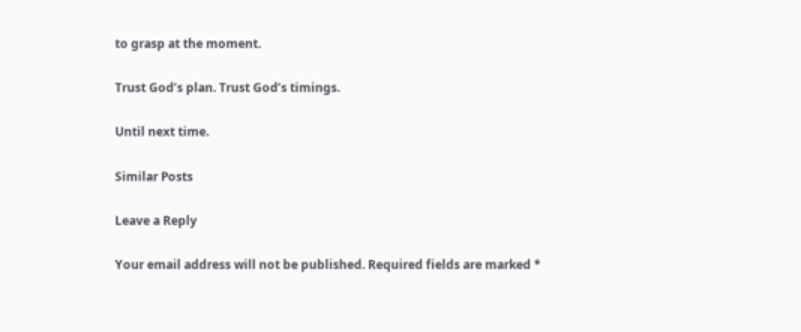to grasp at the moment.

Trust God’s plan. Trust God’s timings.

Until next time.

Similar Posts

Leave a Reply

Your email address will not be published. Required fields are marked *